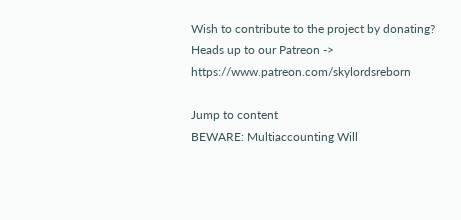Wish to contribute to the project by donating? Heads up to our Patreon -> https://www.patreon.com/skylordsreborn

Jump to content
BEWARE: Multiaccounting Will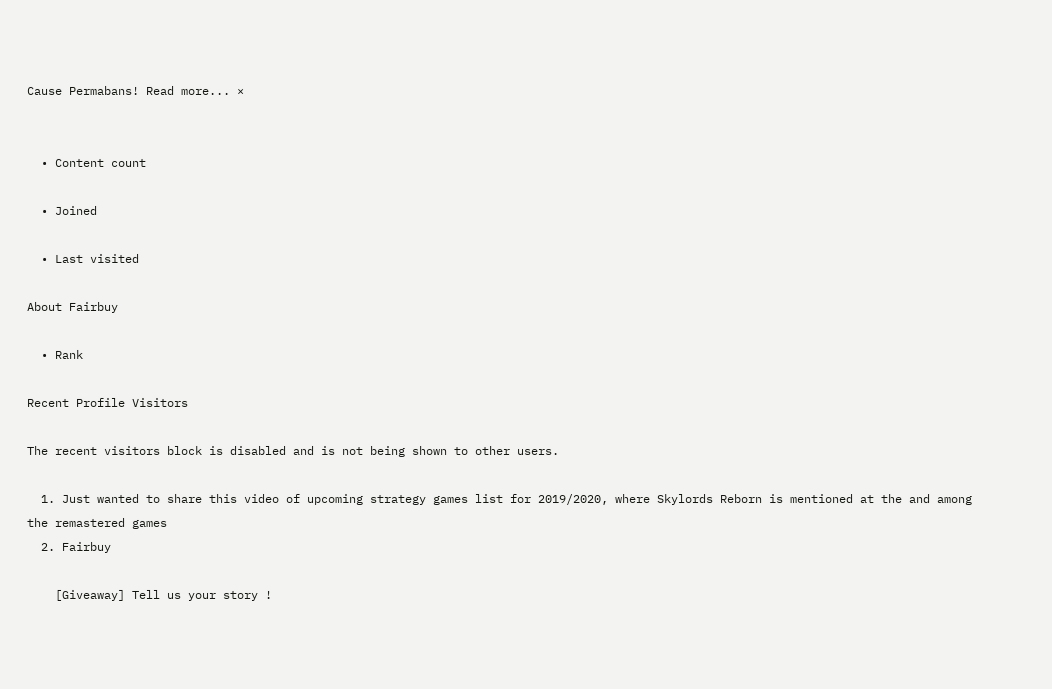Cause Permabans! Read more... ×


  • Content count

  • Joined

  • Last visited

About Fairbuy

  • Rank

Recent Profile Visitors

The recent visitors block is disabled and is not being shown to other users.

  1. Just wanted to share this video of upcoming strategy games list for 2019/2020, where Skylords Reborn is mentioned at the and among the remastered games
  2. Fairbuy

    [Giveaway] Tell us your story !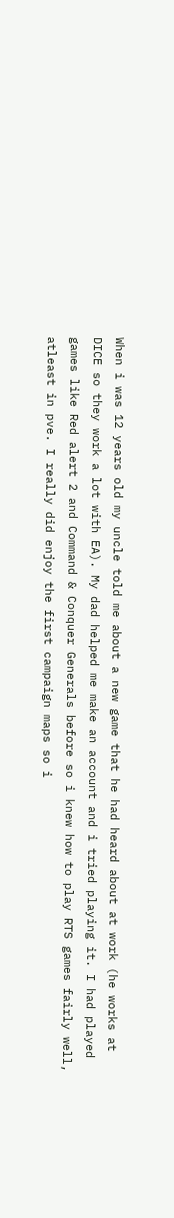When i was 12 years old my uncle told me about a new game that he had heard about at work (he works at DICE so they work a lot with EA). My dad helped me make an account and i tried playing it. I had played games like Red alert 2 and Command & Conquer Generals before so i knew how to play RTS games fairly well, atleast in pve. I really did enjoy the first campaign maps so i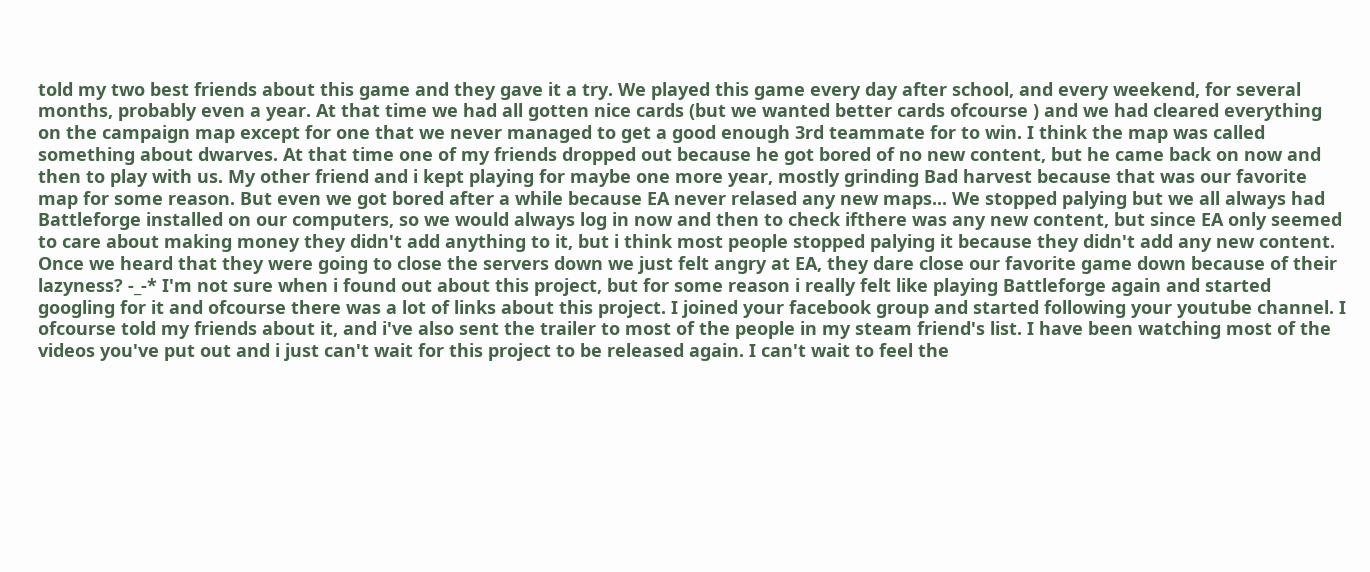told my two best friends about this game and they gave it a try. We played this game every day after school, and every weekend, for several months, probably even a year. At that time we had all gotten nice cards (but we wanted better cards ofcourse ) and we had cleared everything on the campaign map except for one that we never managed to get a good enough 3rd teammate for to win. I think the map was called something about dwarves. At that time one of my friends dropped out because he got bored of no new content, but he came back on now and then to play with us. My other friend and i kept playing for maybe one more year, mostly grinding Bad harvest because that was our favorite map for some reason. But even we got bored after a while because EA never relased any new maps... We stopped palying but we all always had Battleforge installed on our computers, so we would always log in now and then to check ifthere was any new content, but since EA only seemed to care about making money they didn't add anything to it, but i think most people stopped palying it because they didn't add any new content. Once we heard that they were going to close the servers down we just felt angry at EA, they dare close our favorite game down because of their lazyness? -_-* I'm not sure when i found out about this project, but for some reason i really felt like playing Battleforge again and started googling for it and ofcourse there was a lot of links about this project. I joined your facebook group and started following your youtube channel. I ofcourse told my friends about it, and i've also sent the trailer to most of the people in my steam friend's list. I have been watching most of the videos you've put out and i just can't wait for this project to be released again. I can't wait to feel the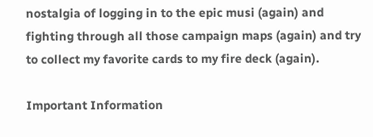nostalgia of logging in to the epic musi (again) and fighting through all those campaign maps (again) and try to collect my favorite cards to my fire deck (again).

Important Information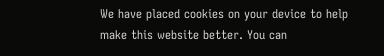We have placed cookies on your device to help make this website better. You can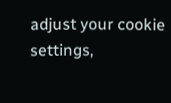adjust your cookie settings,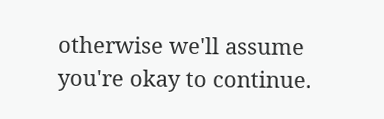otherwise we'll assume you're okay to continue.